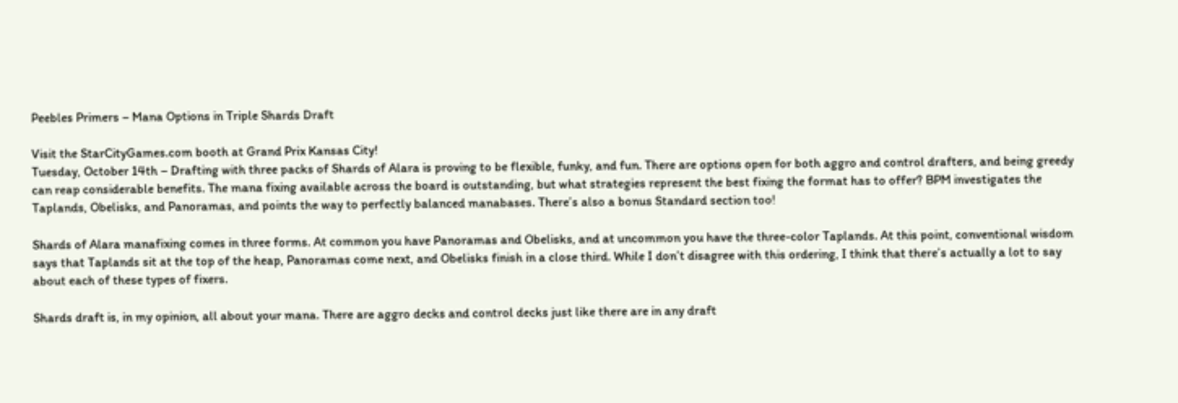Peebles Primers – Mana Options in Triple Shards Draft

Visit the StarCityGames.com booth at Grand Prix Kansas City!
Tuesday, October 14th – Drafting with three packs of Shards of Alara is proving to be flexible, funky, and fun. There are options open for both aggro and control drafters, and being greedy can reap considerable benefits. The mana fixing available across the board is outstanding, but what strategies represent the best fixing the format has to offer? BPM investigates the Taplands, Obelisks, and Panoramas, and points the way to perfectly balanced manabases. There’s also a bonus Standard section too!

Shards of Alara manafixing comes in three forms. At common you have Panoramas and Obelisks, and at uncommon you have the three-color Taplands. At this point, conventional wisdom says that Taplands sit at the top of the heap, Panoramas come next, and Obelisks finish in a close third. While I don’t disagree with this ordering, I think that there’s actually a lot to say about each of these types of fixers.

Shards draft is, in my opinion, all about your mana. There are aggro decks and control decks just like there are in any draft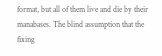format, but all of them live and die by their manabases. The blind assumption that the fixing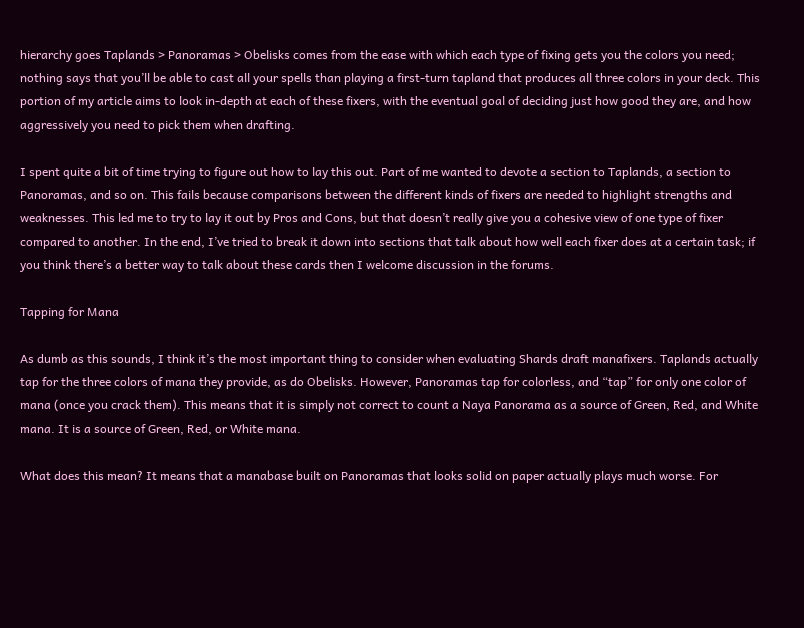hierarchy goes Taplands > Panoramas > Obelisks comes from the ease with which each type of fixing gets you the colors you need; nothing says that you’ll be able to cast all your spells than playing a first-turn tapland that produces all three colors in your deck. This portion of my article aims to look in-depth at each of these fixers, with the eventual goal of deciding just how good they are, and how aggressively you need to pick them when drafting.

I spent quite a bit of time trying to figure out how to lay this out. Part of me wanted to devote a section to Taplands, a section to Panoramas, and so on. This fails because comparisons between the different kinds of fixers are needed to highlight strengths and weaknesses. This led me to try to lay it out by Pros and Cons, but that doesn’t really give you a cohesive view of one type of fixer compared to another. In the end, I’ve tried to break it down into sections that talk about how well each fixer does at a certain task; if you think there’s a better way to talk about these cards then I welcome discussion in the forums.

Tapping for Mana

As dumb as this sounds, I think it’s the most important thing to consider when evaluating Shards draft manafixers. Taplands actually tap for the three colors of mana they provide, as do Obelisks. However, Panoramas tap for colorless, and “tap” for only one color of mana (once you crack them). This means that it is simply not correct to count a Naya Panorama as a source of Green, Red, and White mana. It is a source of Green, Red, or White mana.

What does this mean? It means that a manabase built on Panoramas that looks solid on paper actually plays much worse. For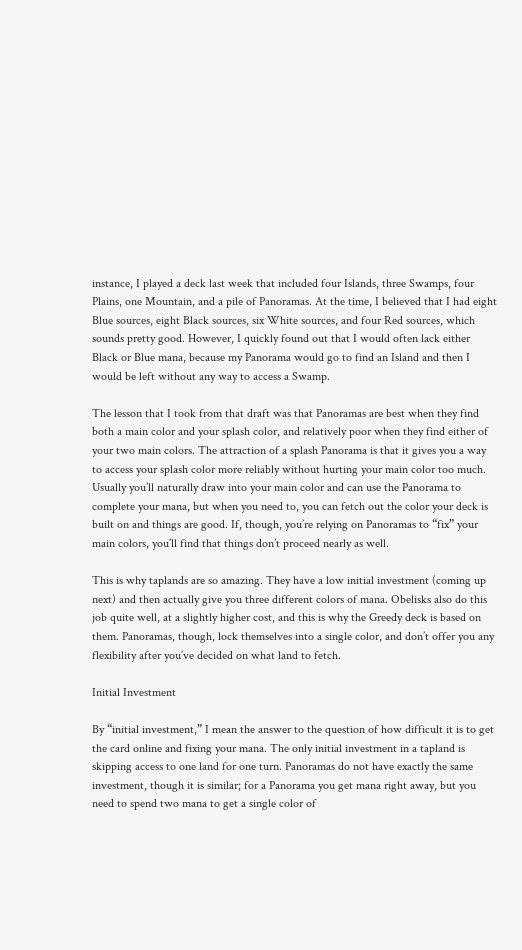instance, I played a deck last week that included four Islands, three Swamps, four Plains, one Mountain, and a pile of Panoramas. At the time, I believed that I had eight Blue sources, eight Black sources, six White sources, and four Red sources, which sounds pretty good. However, I quickly found out that I would often lack either Black or Blue mana, because my Panorama would go to find an Island and then I would be left without any way to access a Swamp.

The lesson that I took from that draft was that Panoramas are best when they find both a main color and your splash color, and relatively poor when they find either of your two main colors. The attraction of a splash Panorama is that it gives you a way to access your splash color more reliably without hurting your main color too much. Usually you’ll naturally draw into your main color and can use the Panorama to complete your mana, but when you need to, you can fetch out the color your deck is built on and things are good. If, though, you’re relying on Panoramas to “fix” your main colors, you’ll find that things don’t proceed nearly as well.

This is why taplands are so amazing. They have a low initial investment (coming up next) and then actually give you three different colors of mana. Obelisks also do this job quite well, at a slightly higher cost, and this is why the Greedy deck is based on them. Panoramas, though, lock themselves into a single color, and don’t offer you any flexibility after you’ve decided on what land to fetch.

Initial Investment

By “initial investment,” I mean the answer to the question of how difficult it is to get the card online and fixing your mana. The only initial investment in a tapland is skipping access to one land for one turn. Panoramas do not have exactly the same investment, though it is similar; for a Panorama you get mana right away, but you need to spend two mana to get a single color of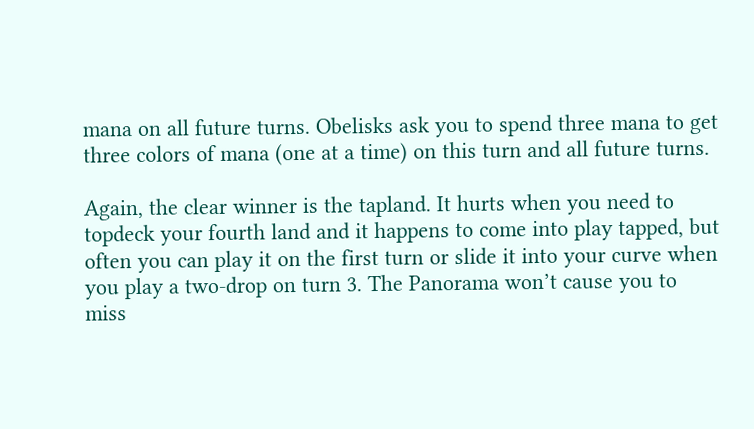mana on all future turns. Obelisks ask you to spend three mana to get three colors of mana (one at a time) on this turn and all future turns.

Again, the clear winner is the tapland. It hurts when you need to topdeck your fourth land and it happens to come into play tapped, but often you can play it on the first turn or slide it into your curve when you play a two-drop on turn 3. The Panorama won’t cause you to miss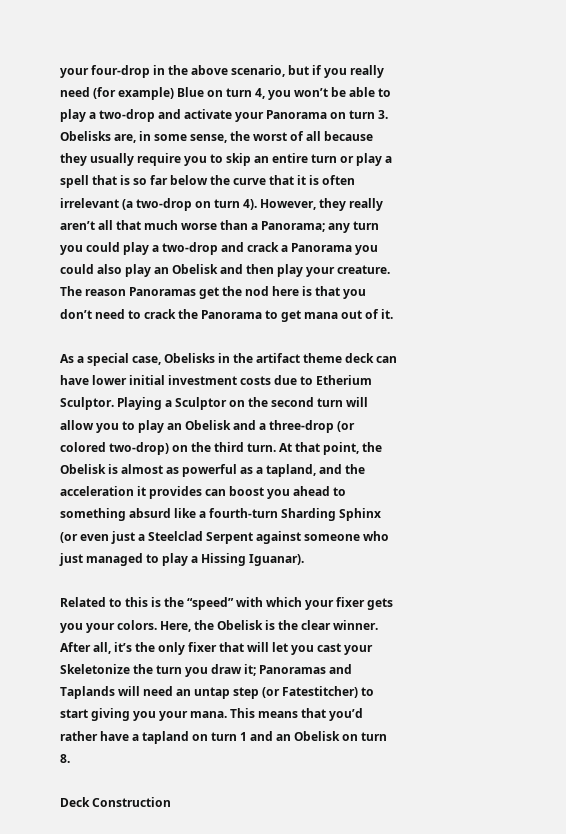your four-drop in the above scenario, but if you really need (for example) Blue on turn 4, you won’t be able to play a two-drop and activate your Panorama on turn 3. Obelisks are, in some sense, the worst of all because they usually require you to skip an entire turn or play a spell that is so far below the curve that it is often irrelevant (a two-drop on turn 4). However, they really aren’t all that much worse than a Panorama; any turn you could play a two-drop and crack a Panorama you could also play an Obelisk and then play your creature. The reason Panoramas get the nod here is that you don’t need to crack the Panorama to get mana out of it.

As a special case, Obelisks in the artifact theme deck can have lower initial investment costs due to Etherium Sculptor. Playing a Sculptor on the second turn will allow you to play an Obelisk and a three-drop (or colored two-drop) on the third turn. At that point, the Obelisk is almost as powerful as a tapland, and the acceleration it provides can boost you ahead to something absurd like a fourth-turn Sharding Sphinx (or even just a Steelclad Serpent against someone who just managed to play a Hissing Iguanar).

Related to this is the “speed” with which your fixer gets you your colors. Here, the Obelisk is the clear winner. After all, it’s the only fixer that will let you cast your Skeletonize the turn you draw it; Panoramas and Taplands will need an untap step (or Fatestitcher) to start giving you your mana. This means that you’d rather have a tapland on turn 1 and an Obelisk on turn 8.

Deck Construction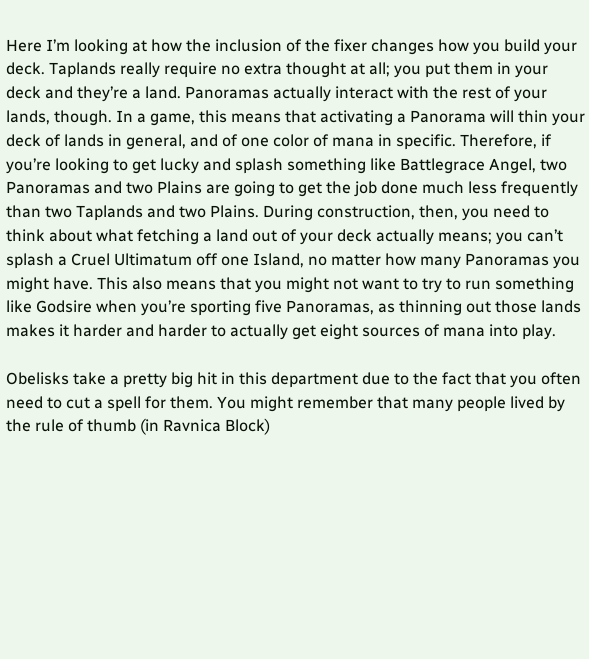Here I’m looking at how the inclusion of the fixer changes how you build your deck. Taplands really require no extra thought at all; you put them in your deck and they’re a land. Panoramas actually interact with the rest of your lands, though. In a game, this means that activating a Panorama will thin your deck of lands in general, and of one color of mana in specific. Therefore, if you’re looking to get lucky and splash something like Battlegrace Angel, two Panoramas and two Plains are going to get the job done much less frequently than two Taplands and two Plains. During construction, then, you need to think about what fetching a land out of your deck actually means; you can’t splash a Cruel Ultimatum off one Island, no matter how many Panoramas you might have. This also means that you might not want to try to run something like Godsire when you’re sporting five Panoramas, as thinning out those lands makes it harder and harder to actually get eight sources of mana into play.

Obelisks take a pretty big hit in this department due to the fact that you often need to cut a spell for them. You might remember that many people lived by the rule of thumb (in Ravnica Block)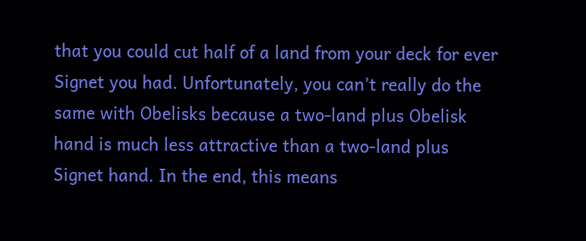that you could cut half of a land from your deck for ever Signet you had. Unfortunately, you can’t really do the same with Obelisks because a two-land plus Obelisk hand is much less attractive than a two-land plus Signet hand. In the end, this means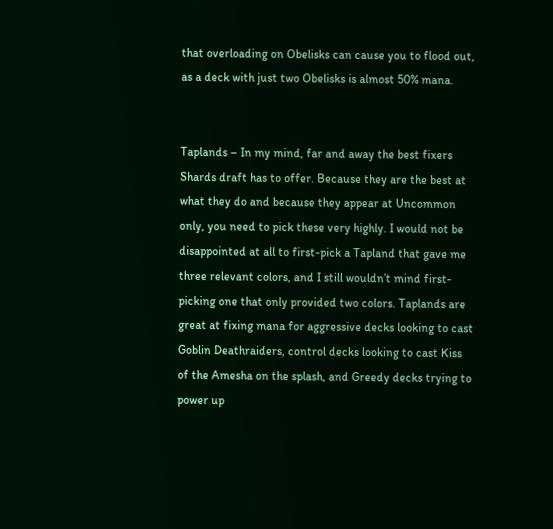that overloading on Obelisks can cause you to flood out, as a deck with just two Obelisks is almost 50% mana.


Taplands – In my mind, far and away the best fixers Shards draft has to offer. Because they are the best at what they do and because they appear at Uncommon only, you need to pick these very highly. I would not be disappointed at all to first-pick a Tapland that gave me three relevant colors, and I still wouldn’t mind first-picking one that only provided two colors. Taplands are great at fixing mana for aggressive decks looking to cast Goblin Deathraiders, control decks looking to cast Kiss of the Amesha on the splash, and Greedy decks trying to power up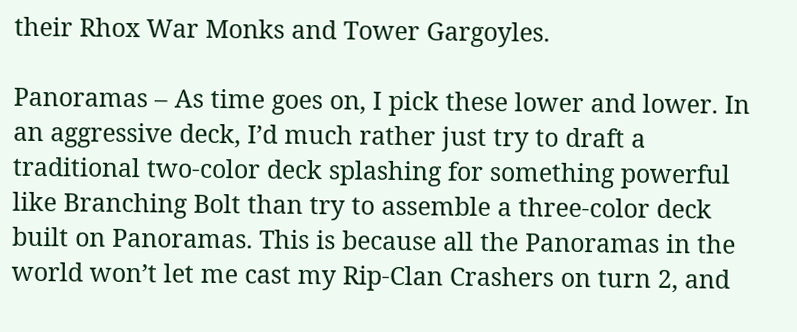their Rhox War Monks and Tower Gargoyles.

Panoramas – As time goes on, I pick these lower and lower. In an aggressive deck, I’d much rather just try to draft a traditional two-color deck splashing for something powerful like Branching Bolt than try to assemble a three-color deck built on Panoramas. This is because all the Panoramas in the world won’t let me cast my Rip-Clan Crashers on turn 2, and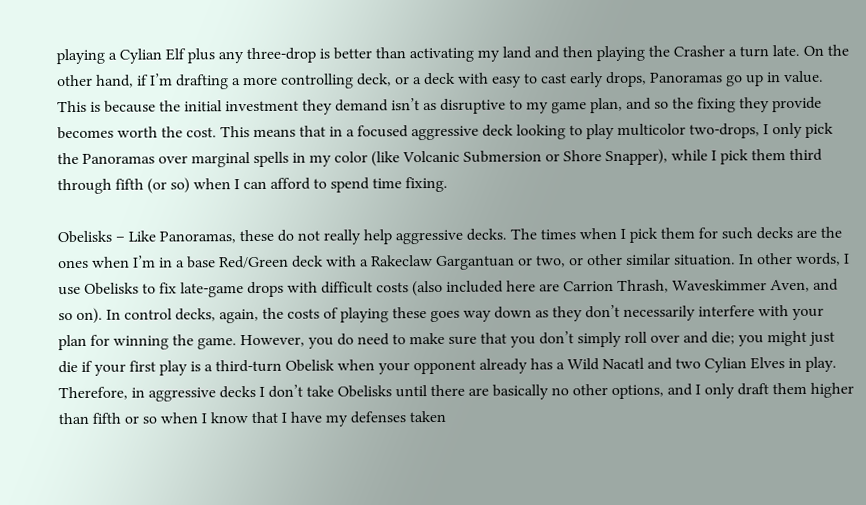playing a Cylian Elf plus any three-drop is better than activating my land and then playing the Crasher a turn late. On the other hand, if I’m drafting a more controlling deck, or a deck with easy to cast early drops, Panoramas go up in value. This is because the initial investment they demand isn’t as disruptive to my game plan, and so the fixing they provide becomes worth the cost. This means that in a focused aggressive deck looking to play multicolor two-drops, I only pick the Panoramas over marginal spells in my color (like Volcanic Submersion or Shore Snapper), while I pick them third through fifth (or so) when I can afford to spend time fixing.

Obelisks – Like Panoramas, these do not really help aggressive decks. The times when I pick them for such decks are the ones when I’m in a base Red/Green deck with a Rakeclaw Gargantuan or two, or other similar situation. In other words, I use Obelisks to fix late-game drops with difficult costs (also included here are Carrion Thrash, Waveskimmer Aven, and so on). In control decks, again, the costs of playing these goes way down as they don’t necessarily interfere with your plan for winning the game. However, you do need to make sure that you don’t simply roll over and die; you might just die if your first play is a third-turn Obelisk when your opponent already has a Wild Nacatl and two Cylian Elves in play. Therefore, in aggressive decks I don’t take Obelisks until there are basically no other options, and I only draft them higher than fifth or so when I know that I have my defenses taken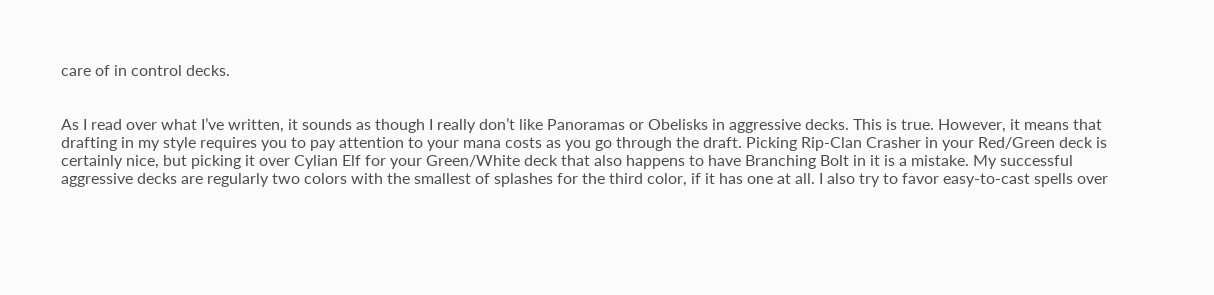care of in control decks.


As I read over what I’ve written, it sounds as though I really don’t like Panoramas or Obelisks in aggressive decks. This is true. However, it means that drafting in my style requires you to pay attention to your mana costs as you go through the draft. Picking Rip-Clan Crasher in your Red/Green deck is certainly nice, but picking it over Cylian Elf for your Green/White deck that also happens to have Branching Bolt in it is a mistake. My successful aggressive decks are regularly two colors with the smallest of splashes for the third color, if it has one at all. I also try to favor easy-to-cast spells over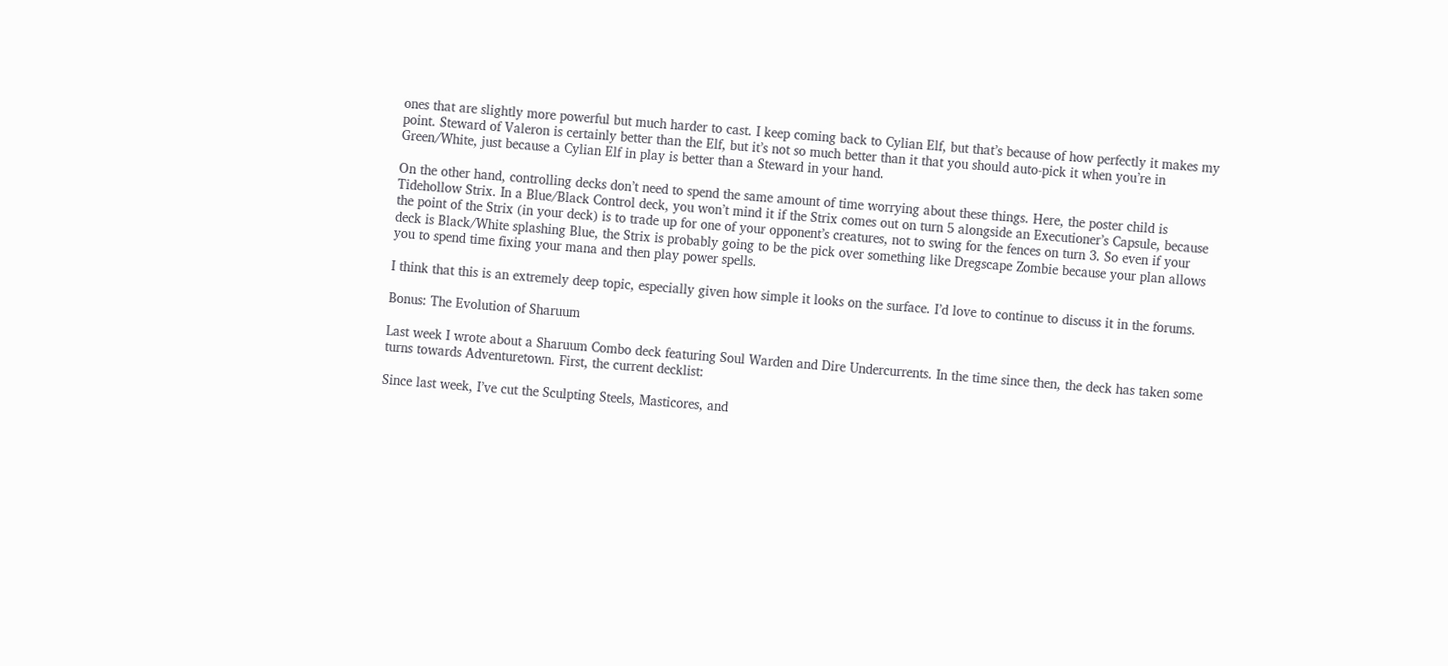ones that are slightly more powerful but much harder to cast. I keep coming back to Cylian Elf, but that’s because of how perfectly it makes my point. Steward of Valeron is certainly better than the Elf, but it’s not so much better than it that you should auto-pick it when you’re in Green/White, just because a Cylian Elf in play is better than a Steward in your hand.

On the other hand, controlling decks don’t need to spend the same amount of time worrying about these things. Here, the poster child is Tidehollow Strix. In a Blue/Black Control deck, you won’t mind it if the Strix comes out on turn 5 alongside an Executioner’s Capsule, because the point of the Strix (in your deck) is to trade up for one of your opponent’s creatures, not to swing for the fences on turn 3. So even if your deck is Black/White splashing Blue, the Strix is probably going to be the pick over something like Dregscape Zombie because your plan allows you to spend time fixing your mana and then play power spells.

I think that this is an extremely deep topic, especially given how simple it looks on the surface. I’d love to continue to discuss it in the forums.

Bonus: The Evolution of Sharuum

Last week I wrote about a Sharuum Combo deck featuring Soul Warden and Dire Undercurrents. In the time since then, the deck has taken some turns towards Adventuretown. First, the current decklist:

Since last week, I’ve cut the Sculpting Steels, Masticores, and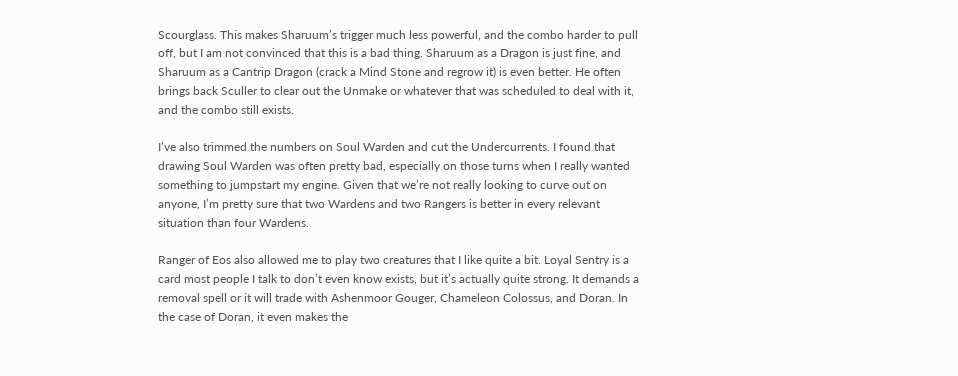Scourglass. This makes Sharuum’s trigger much less powerful, and the combo harder to pull off, but I am not convinced that this is a bad thing. Sharuum as a Dragon is just fine, and Sharuum as a Cantrip Dragon (crack a Mind Stone and regrow it) is even better. He often brings back Sculler to clear out the Unmake or whatever that was scheduled to deal with it, and the combo still exists.

I’ve also trimmed the numbers on Soul Warden and cut the Undercurrents. I found that drawing Soul Warden was often pretty bad, especially on those turns when I really wanted something to jumpstart my engine. Given that we’re not really looking to curve out on anyone, I’m pretty sure that two Wardens and two Rangers is better in every relevant situation than four Wardens.

Ranger of Eos also allowed me to play two creatures that I like quite a bit. Loyal Sentry is a card most people I talk to don’t even know exists, but it’s actually quite strong. It demands a removal spell or it will trade with Ashenmoor Gouger, Chameleon Colossus, and Doran. In the case of Doran, it even makes the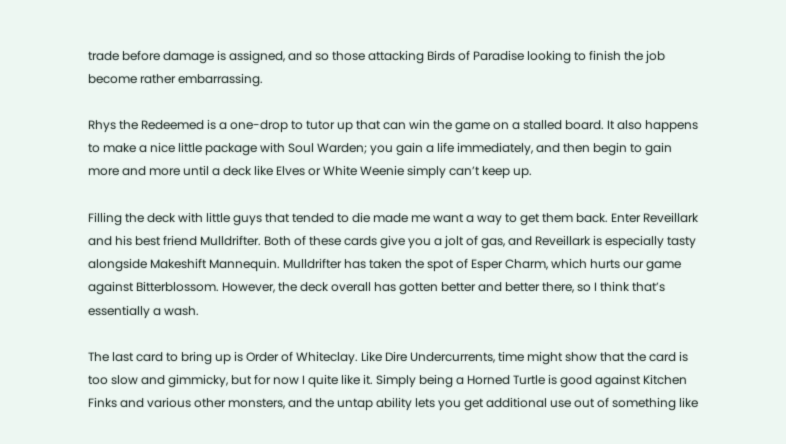trade before damage is assigned, and so those attacking Birds of Paradise looking to finish the job become rather embarrassing.

Rhys the Redeemed is a one-drop to tutor up that can win the game on a stalled board. It also happens to make a nice little package with Soul Warden; you gain a life immediately, and then begin to gain more and more until a deck like Elves or White Weenie simply can’t keep up.

Filling the deck with little guys that tended to die made me want a way to get them back. Enter Reveillark and his best friend Mulldrifter. Both of these cards give you a jolt of gas, and Reveillark is especially tasty alongside Makeshift Mannequin. Mulldrifter has taken the spot of Esper Charm, which hurts our game against Bitterblossom. However, the deck overall has gotten better and better there, so I think that’s essentially a wash.

The last card to bring up is Order of Whiteclay. Like Dire Undercurrents, time might show that the card is too slow and gimmicky, but for now I quite like it. Simply being a Horned Turtle is good against Kitchen Finks and various other monsters, and the untap ability lets you get additional use out of something like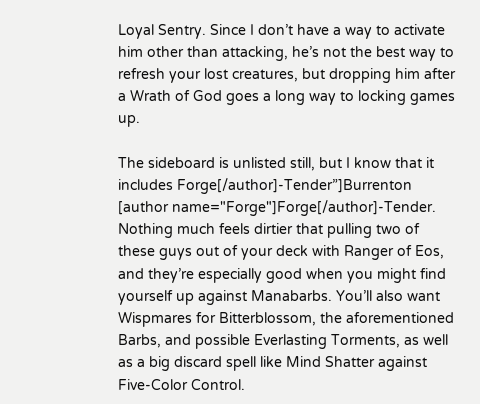Loyal Sentry. Since I don’t have a way to activate him other than attacking, he’s not the best way to refresh your lost creatures, but dropping him after a Wrath of God goes a long way to locking games up.

The sideboard is unlisted still, but I know that it includes Forge[/author]-Tender”]Burrenton [author name="Forge"]Forge[/author]-Tender. Nothing much feels dirtier that pulling two of these guys out of your deck with Ranger of Eos, and they’re especially good when you might find yourself up against Manabarbs. You’ll also want Wispmares for Bitterblossom, the aforementioned Barbs, and possible Everlasting Torments, as well as a big discard spell like Mind Shatter against Five-Color Control.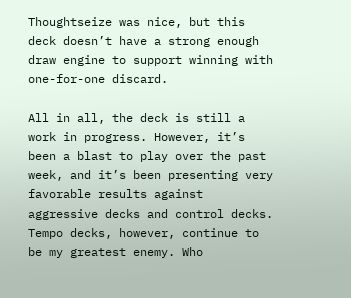Thoughtseize was nice, but this deck doesn’t have a strong enough draw engine to support winning with one-for-one discard.

All in all, the deck is still a work in progress. However, it’s been a blast to play over the past week, and it’s been presenting very favorable results against aggressive decks and control decks. Tempo decks, however, continue to be my greatest enemy. Who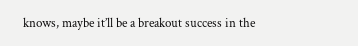knows, maybe it’ll be a breakout success in the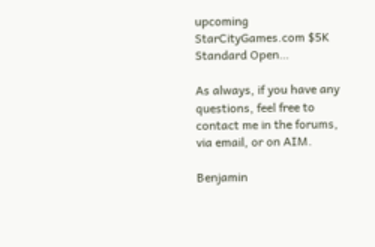upcoming StarCityGames.com $5K Standard Open…

As always, if you have any questions, feel free to contact me in the forums, via email, or on AIM.

Benjamin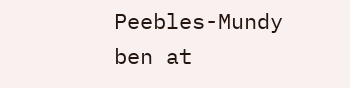Peebles-Mundy
ben at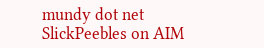mundy dot net
SlickPeebles on AIM